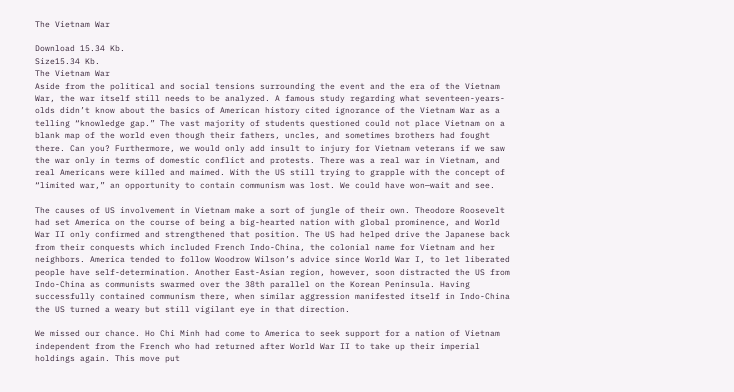The Vietnam War

Download 15.34 Kb.
Size15.34 Kb.
The Vietnam War
Aside from the political and social tensions surrounding the event and the era of the Vietnam War, the war itself still needs to be analyzed. A famous study regarding what seventeen-years-olds didn’t know about the basics of American history cited ignorance of the Vietnam War as a telling “knowledge gap.” The vast majority of students questioned could not place Vietnam on a blank map of the world even though their fathers, uncles, and sometimes brothers had fought there. Can you? Furthermore, we would only add insult to injury for Vietnam veterans if we saw the war only in terms of domestic conflict and protests. There was a real war in Vietnam, and real Americans were killed and maimed. With the US still trying to grapple with the concept of “limited war,” an opportunity to contain communism was lost. We could have won—wait and see.

The causes of US involvement in Vietnam make a sort of jungle of their own. Theodore Roosevelt had set America on the course of being a big-hearted nation with global prominence, and World War II only confirmed and strengthened that position. The US had helped drive the Japanese back from their conquests which included French Indo-China, the colonial name for Vietnam and her neighbors. America tended to follow Woodrow Wilson’s advice since World War I, to let liberated people have self-determination. Another East-Asian region, however, soon distracted the US from Indo-China as communists swarmed over the 38th parallel on the Korean Peninsula. Having successfully contained communism there, when similar aggression manifested itself in Indo-China the US turned a weary but still vigilant eye in that direction.

We missed our chance. Ho Chi Minh had come to America to seek support for a nation of Vietnam independent from the French who had returned after World War II to take up their imperial holdings again. This move put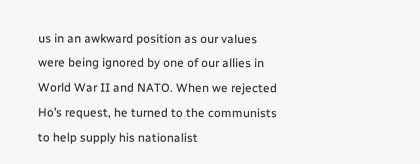us in an awkward position as our values were being ignored by one of our allies in World War II and NATO. When we rejected Ho’s request, he turned to the communists to help supply his nationalist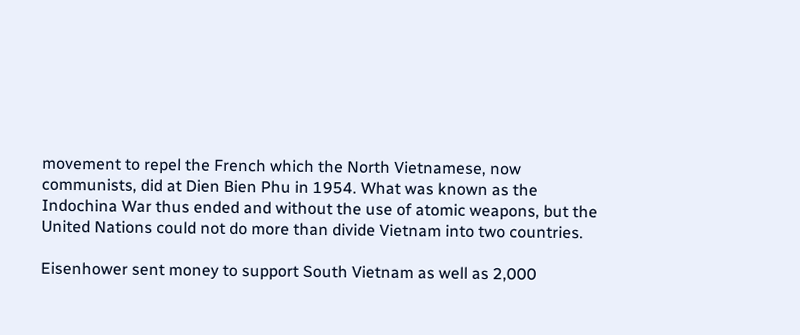movement to repel the French which the North Vietnamese, now communists, did at Dien Bien Phu in 1954. What was known as the Indochina War thus ended and without the use of atomic weapons, but the United Nations could not do more than divide Vietnam into two countries.

Eisenhower sent money to support South Vietnam as well as 2,000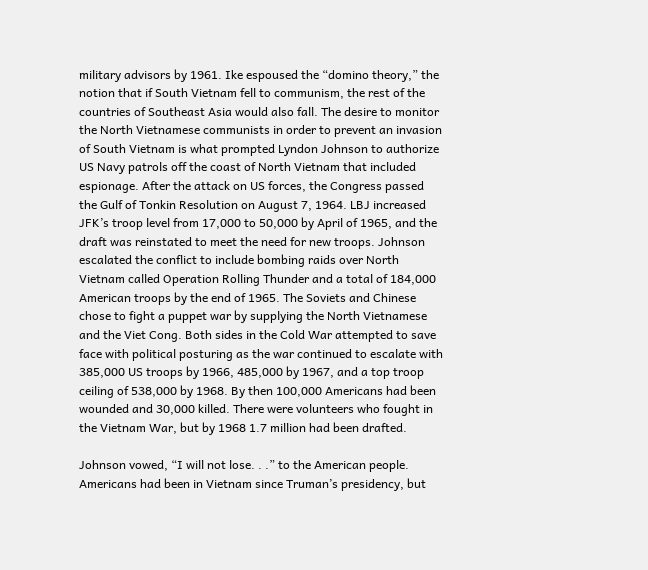military advisors by 1961. Ike espoused the “domino theory,” the notion that if South Vietnam fell to communism, the rest of the countries of Southeast Asia would also fall. The desire to monitor the North Vietnamese communists in order to prevent an invasion of South Vietnam is what prompted Lyndon Johnson to authorize US Navy patrols off the coast of North Vietnam that included espionage. After the attack on US forces, the Congress passed the Gulf of Tonkin Resolution on August 7, 1964. LBJ increased JFK’s troop level from 17,000 to 50,000 by April of 1965, and the draft was reinstated to meet the need for new troops. Johnson escalated the conflict to include bombing raids over North Vietnam called Operation Rolling Thunder and a total of 184,000 American troops by the end of 1965. The Soviets and Chinese chose to fight a puppet war by supplying the North Vietnamese and the Viet Cong. Both sides in the Cold War attempted to save face with political posturing as the war continued to escalate with 385,000 US troops by 1966, 485,000 by 1967, and a top troop ceiling of 538,000 by 1968. By then 100,000 Americans had been wounded and 30,000 killed. There were volunteers who fought in the Vietnam War, but by 1968 1.7 million had been drafted.

Johnson vowed, “I will not lose. . .” to the American people. Americans had been in Vietnam since Truman’s presidency, but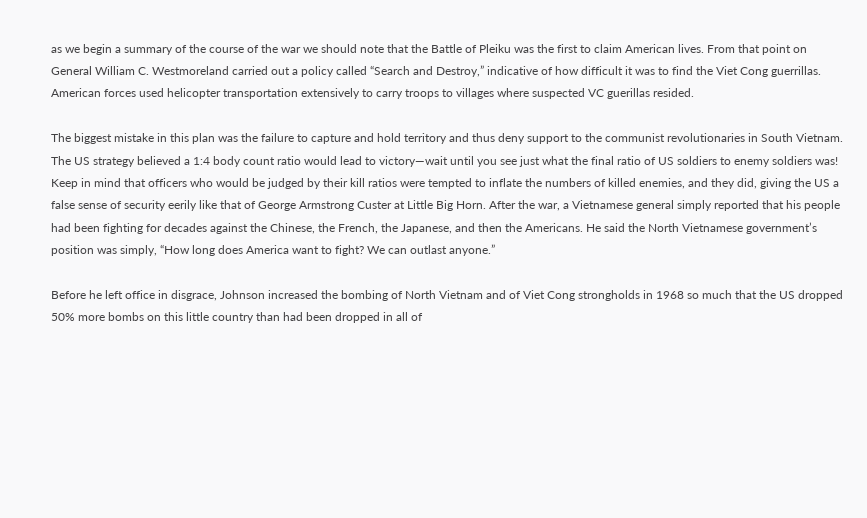as we begin a summary of the course of the war we should note that the Battle of Pleiku was the first to claim American lives. From that point on General William C. Westmoreland carried out a policy called “Search and Destroy,” indicative of how difficult it was to find the Viet Cong guerrillas. American forces used helicopter transportation extensively to carry troops to villages where suspected VC guerillas resided.

The biggest mistake in this plan was the failure to capture and hold territory and thus deny support to the communist revolutionaries in South Vietnam. The US strategy believed a 1:4 body count ratio would lead to victory—wait until you see just what the final ratio of US soldiers to enemy soldiers was! Keep in mind that officers who would be judged by their kill ratios were tempted to inflate the numbers of killed enemies, and they did, giving the US a false sense of security eerily like that of George Armstrong Custer at Little Big Horn. After the war, a Vietnamese general simply reported that his people had been fighting for decades against the Chinese, the French, the Japanese, and then the Americans. He said the North Vietnamese government’s position was simply, “How long does America want to fight? We can outlast anyone.”

Before he left office in disgrace, Johnson increased the bombing of North Vietnam and of Viet Cong strongholds in 1968 so much that the US dropped 50% more bombs on this little country than had been dropped in all of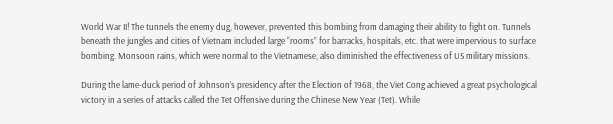World War II! The tunnels the enemy dug, however, prevented this bombing from damaging their ability to fight on. Tunnels beneath the jungles and cities of Vietnam included large “rooms” for barracks, hospitals, etc. that were impervious to surface bombing. Monsoon rains, which were normal to the Vietnamese, also diminished the effectiveness of US military missions.

During the lame-duck period of Johnson’s presidency after the Election of 1968, the Viet Cong achieved a great psychological victory in a series of attacks called the Tet Offensive during the Chinese New Year (Tet). While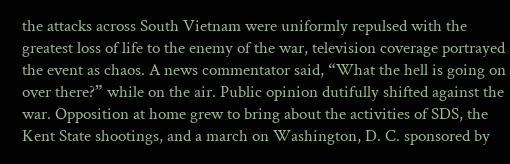the attacks across South Vietnam were uniformly repulsed with the greatest loss of life to the enemy of the war, television coverage portrayed the event as chaos. A news commentator said, “What the hell is going on over there?” while on the air. Public opinion dutifully shifted against the war. Opposition at home grew to bring about the activities of SDS, the Kent State shootings, and a march on Washington, D. C. sponsored by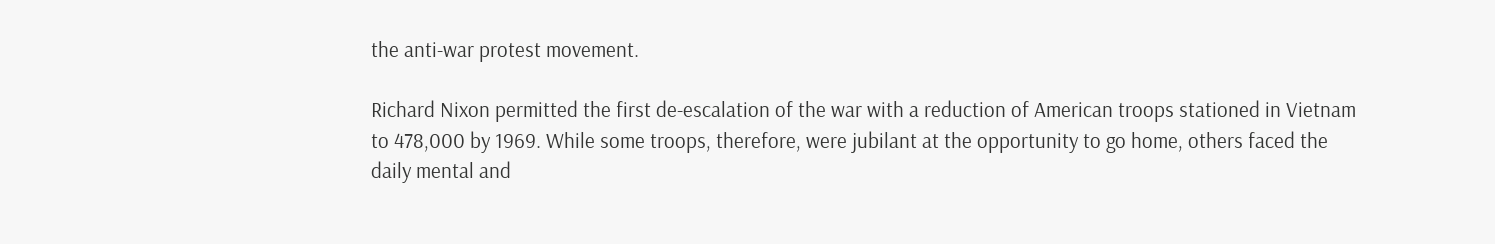the anti-war protest movement.

Richard Nixon permitted the first de-escalation of the war with a reduction of American troops stationed in Vietnam to 478,000 by 1969. While some troops, therefore, were jubilant at the opportunity to go home, others faced the daily mental and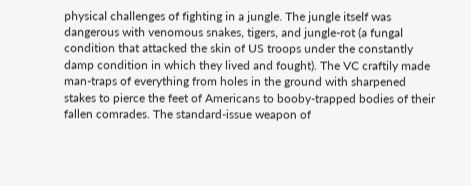physical challenges of fighting in a jungle. The jungle itself was dangerous with venomous snakes, tigers, and jungle-rot (a fungal condition that attacked the skin of US troops under the constantly damp condition in which they lived and fought). The VC craftily made man-traps of everything from holes in the ground with sharpened stakes to pierce the feet of Americans to booby-trapped bodies of their fallen comrades. The standard-issue weapon of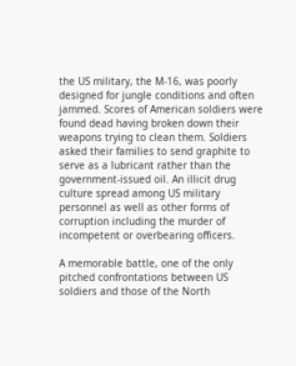the US military, the M-16, was poorly designed for jungle conditions and often jammed. Scores of American soldiers were found dead having broken down their weapons trying to clean them. Soldiers asked their families to send graphite to serve as a lubricant rather than the government-issued oil. An illicit drug culture spread among US military personnel as well as other forms of corruption including the murder of incompetent or overbearing officers.

A memorable battle, one of the only pitched confrontations between US soldiers and those of the North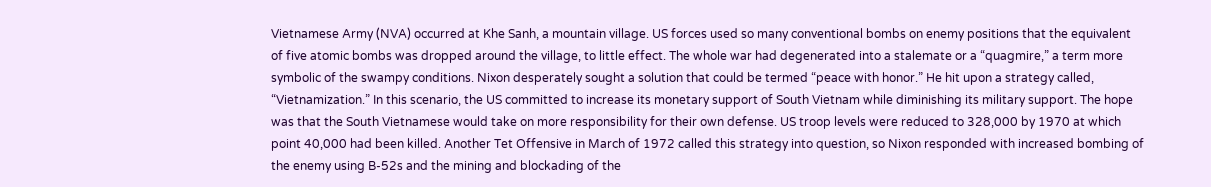Vietnamese Army (NVA) occurred at Khe Sanh, a mountain village. US forces used so many conventional bombs on enemy positions that the equivalent of five atomic bombs was dropped around the village, to little effect. The whole war had degenerated into a stalemate or a “quagmire,” a term more symbolic of the swampy conditions. Nixon desperately sought a solution that could be termed “peace with honor.” He hit upon a strategy called, “Vietnamization.” In this scenario, the US committed to increase its monetary support of South Vietnam while diminishing its military support. The hope was that the South Vietnamese would take on more responsibility for their own defense. US troop levels were reduced to 328,000 by 1970 at which point 40,000 had been killed. Another Tet Offensive in March of 1972 called this strategy into question, so Nixon responded with increased bombing of the enemy using B-52s and the mining and blockading of the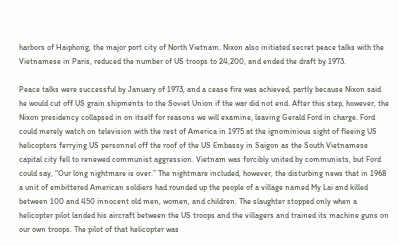harbors of Haiphong, the major port city of North Vietnam. Nixon also initiated secret peace talks with the Vietnamese in Paris, reduced the number of US troops to 24,200, and ended the draft by 1973.

Peace talks were successful by January of 1973, and a cease fire was achieved, partly because Nixon said he would cut off US grain shipments to the Soviet Union if the war did not end. After this step, however, the Nixon presidency collapsed in on itself for reasons we will examine, leaving Gerald Ford in charge. Ford could merely watch on television with the rest of America in 1975 at the ignominious sight of fleeing US helicopters ferrying US personnel off the roof of the US Embassy in Saigon as the South Vietnamese capital city fell to renewed communist aggression. Vietnam was forcibly united by communists, but Ford could say, “Our long nightmare is over.” The nightmare included, however, the disturbing news that in 1968 a unit of embittered American soldiers had rounded up the people of a village named My Lai and killed between 100 and 450 innocent old men, women, and children. The slaughter stopped only when a helicopter pilot landed his aircraft between the US troops and the villagers and trained its machine guns on our own troops. The pilot of that helicopter was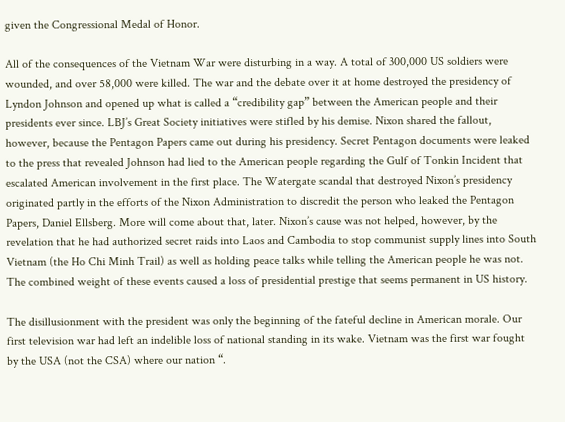given the Congressional Medal of Honor.

All of the consequences of the Vietnam War were disturbing in a way. A total of 300,000 US soldiers were wounded, and over 58,000 were killed. The war and the debate over it at home destroyed the presidency of Lyndon Johnson and opened up what is called a “credibility gap” between the American people and their presidents ever since. LBJ’s Great Society initiatives were stifled by his demise. Nixon shared the fallout, however, because the Pentagon Papers came out during his presidency. Secret Pentagon documents were leaked to the press that revealed Johnson had lied to the American people regarding the Gulf of Tonkin Incident that escalated American involvement in the first place. The Watergate scandal that destroyed Nixon’s presidency originated partly in the efforts of the Nixon Administration to discredit the person who leaked the Pentagon Papers, Daniel Ellsberg. More will come about that, later. Nixon’s cause was not helped, however, by the revelation that he had authorized secret raids into Laos and Cambodia to stop communist supply lines into South Vietnam (the Ho Chi Minh Trail) as well as holding peace talks while telling the American people he was not. The combined weight of these events caused a loss of presidential prestige that seems permanent in US history.

The disillusionment with the president was only the beginning of the fateful decline in American morale. Our first television war had left an indelible loss of national standing in its wake. Vietnam was the first war fought by the USA (not the CSA) where our nation “.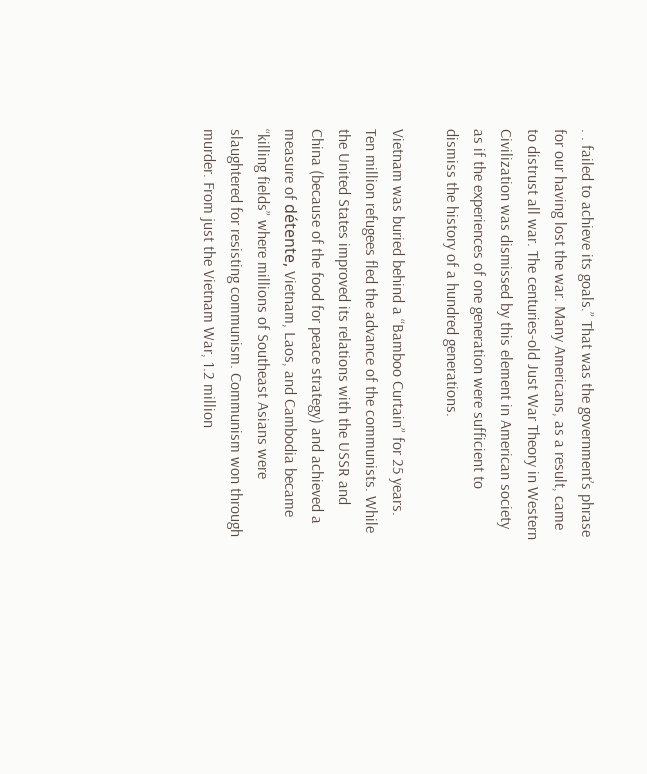. . failed to achieve its goals.” That was the government’s phrase for our having lost the war. Many Americans, as a result, came to distrust all war. The centuries-old Just War Theory in Western Civilization was dismissed by this element in American society as if the experiences of one generation were sufficient to dismiss the history of a hundred generations.

Vietnam was buried behind a “Bamboo Curtain” for 25 years. Ten million refugees fled the advance of the communists. While the United States improved its relations with the USSR and China (because of the food for peace strategy) and achieved a measure of détente, Vietnam, Laos, and Cambodia became “killing fields” where millions of Southeast Asians were slaughtered for resisting communism. Communism won through murder. From just the Vietnam War, 1.2 million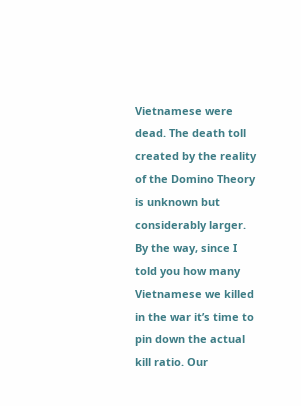Vietnamese were dead. The death toll created by the reality of the Domino Theory is unknown but considerably larger. By the way, since I told you how many Vietnamese we killed in the war it’s time to pin down the actual kill ratio. Our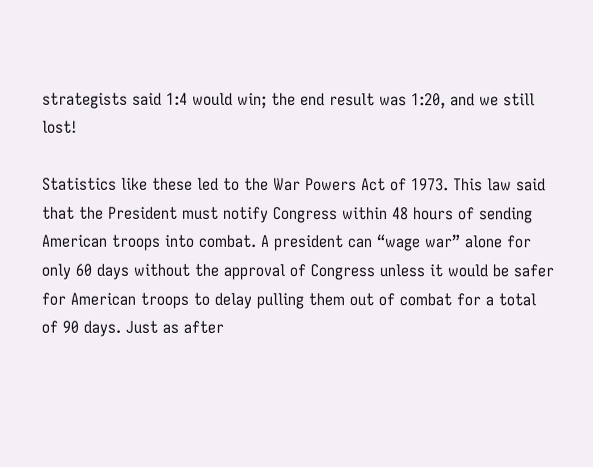strategists said 1:4 would win; the end result was 1:20, and we still lost!

Statistics like these led to the War Powers Act of 1973. This law said that the President must notify Congress within 48 hours of sending American troops into combat. A president can “wage war” alone for only 60 days without the approval of Congress unless it would be safer for American troops to delay pulling them out of combat for a total of 90 days. Just as after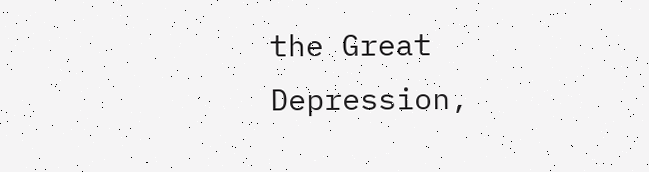the Great Depression,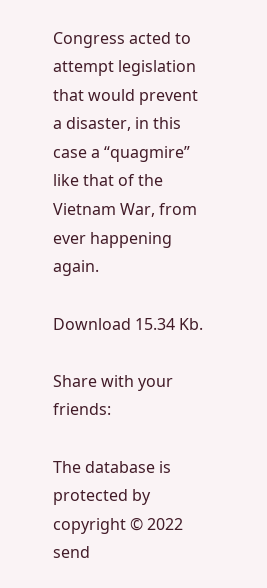Congress acted to attempt legislation that would prevent a disaster, in this case a “quagmire” like that of the Vietnam War, from ever happening again.

Download 15.34 Kb.

Share with your friends:

The database is protected by copyright © 2022
send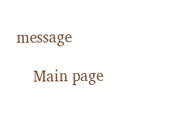message

    Main page